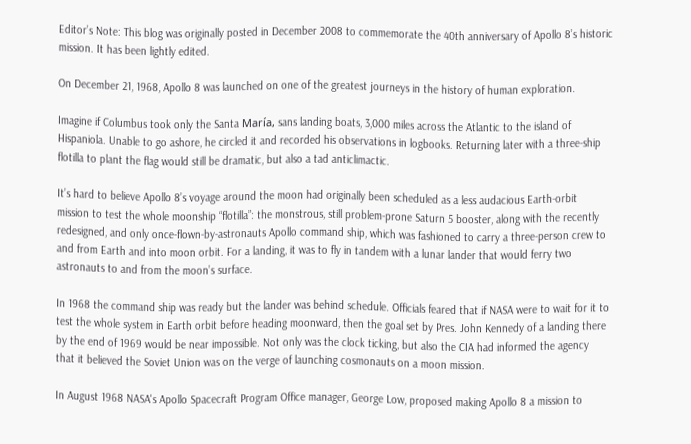Editor’s Note: This blog was originally posted in December 2008 to commemorate the 40th anniversary of Apollo 8’s historic mission. It has been lightly edited.

On December 21, 1968, Apollo 8 was launched on one of the greatest journeys in the history of human exploration.

Imagine if Columbus took only the Santa María, sans landing boats, 3,000 miles across the Atlantic to the island of Hispaniola. Unable to go ashore, he circled it and recorded his observations in logbooks. Returning later with a three-ship flotilla to plant the flag would still be dramatic, but also a tad anticlimactic.

It’s hard to believe Apollo 8’s voyage around the moon had originally been scheduled as a less audacious Earth-orbit mission to test the whole moonship “flotilla”: the monstrous, still problem-prone Saturn 5 booster, along with the recently redesigned, and only once-flown-by-astronauts Apollo command ship, which was fashioned to carry a three-person crew to and from Earth and into moon orbit. For a landing, it was to fly in tandem with a lunar lander that would ferry two astronauts to and from the moon’s surface.

In 1968 the command ship was ready but the lander was behind schedule. Officials feared that if NASA were to wait for it to test the whole system in Earth orbit before heading moonward, then the goal set by Pres. John Kennedy of a landing there by the end of 1969 would be near impossible. Not only was the clock ticking, but also the CIA had informed the agency that it believed the Soviet Union was on the verge of launching cosmonauts on a moon mission.

In August 1968 NASA's Apollo Spacecraft Program Office manager, George Low, proposed making Apollo 8 a mission to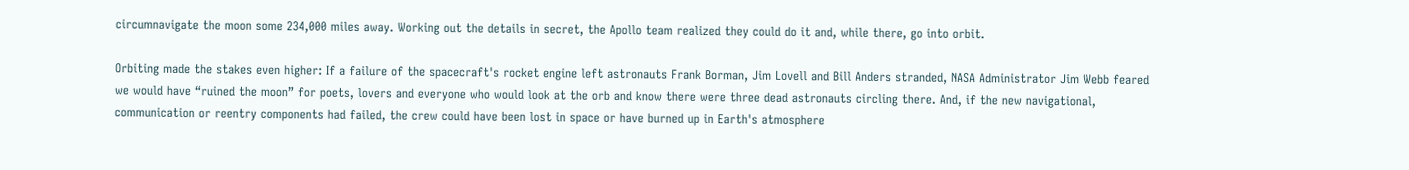circumnavigate the moon some 234,000 miles away. Working out the details in secret, the Apollo team realized they could do it and, while there, go into orbit.

Orbiting made the stakes even higher: If a failure of the spacecraft's rocket engine left astronauts Frank Borman, Jim Lovell and Bill Anders stranded, NASA Administrator Jim Webb feared we would have “ruined the moon” for poets, lovers and everyone who would look at the orb and know there were three dead astronauts circling there. And, if the new navigational, communication or reentry components had failed, the crew could have been lost in space or have burned up in Earth's atmosphere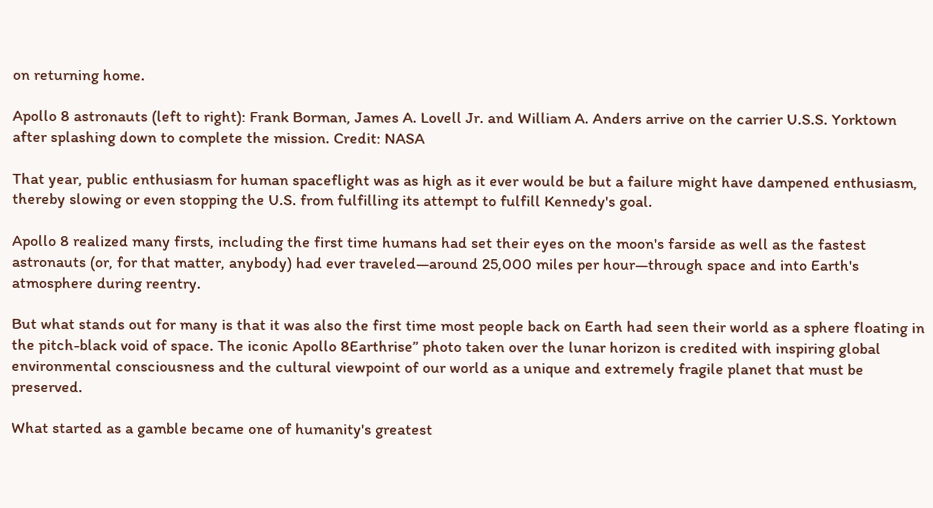on returning home.

Apollo 8 astronauts (left to right): Frank Borman, James A. Lovell Jr. and William A. Anders arrive on the carrier U.S.S. Yorktown after splashing down to complete the mission. Credit: NASA

That year, public enthusiasm for human spaceflight was as high as it ever would be but a failure might have dampened enthusiasm, thereby slowing or even stopping the U.S. from fulfilling its attempt to fulfill Kennedy's goal.

Apollo 8 realized many firsts, including the first time humans had set their eyes on the moon's farside as well as the fastest astronauts (or, for that matter, anybody) had ever traveled—around 25,000 miles per hour—through space and into Earth's atmosphere during reentry.

But what stands out for many is that it was also the first time most people back on Earth had seen their world as a sphere floating in the pitch-black void of space. The iconic Apollo 8Earthrise” photo taken over the lunar horizon is credited with inspiring global environmental consciousness and the cultural viewpoint of our world as a unique and extremely fragile planet that must be preserved.

What started as a gamble became one of humanity's greatest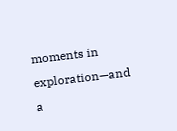moments in exploration—and a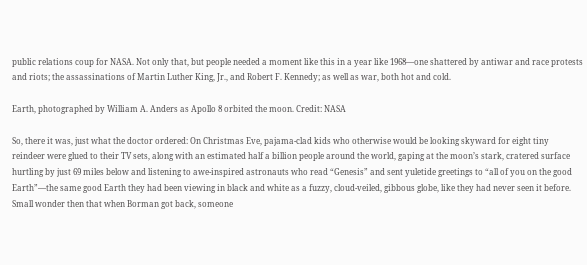public relations coup for NASA. Not only that, but people needed a moment like this in a year like 1968—one shattered by antiwar and race protests and riots; the assassinations of Martin Luther King, Jr., and Robert F. Kennedy; as well as war, both hot and cold.

Earth, photographed by William A. Anders as Apollo 8 orbited the moon. Credit: NASA

So, there it was, just what the doctor ordered: On Christmas Eve, pajama-clad kids who otherwise would be looking skyward for eight tiny reindeer were glued to their TV sets, along with an estimated half a billion people around the world, gaping at the moon’s stark, cratered surface hurtling by just 69 miles below and listening to awe-inspired astronauts who read “Genesis” and sent yuletide greetings to “all of you on the good Earth”—the same good Earth they had been viewing in black and white as a fuzzy, cloud-veiled, gibbous globe, like they had never seen it before. Small wonder then that when Borman got back, someone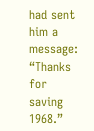had sent him a message: “Thanks for saving 1968.”